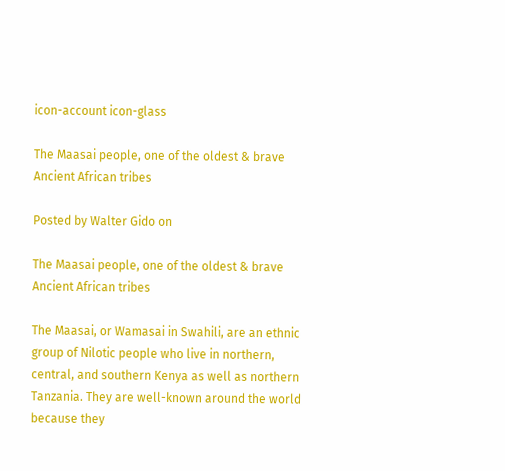icon-account icon-glass

The Maasai people, one of the oldest & brave Ancient African tribes

Posted by Walter Gido on

The Maasai people, one of the oldest & brave Ancient African tribes

The Maasai, or Wamasai in Swahili, are an ethnic group of Nilotic people who live in northern, central, and southern Kenya as well as northern Tanzania. They are well-known around the world because they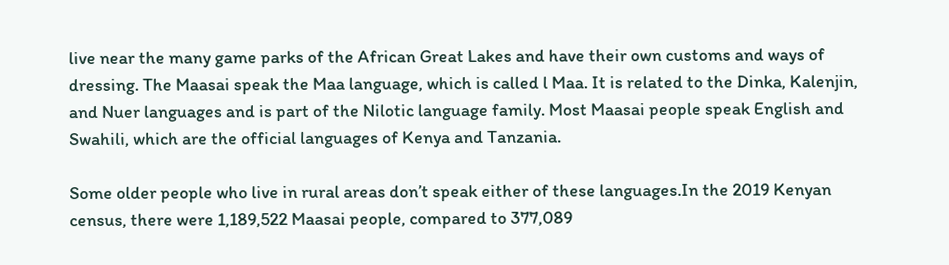live near the many game parks of the African Great Lakes and have their own customs and ways of dressing. The Maasai speak the Maa language, which is called l Maa. It is related to the Dinka, Kalenjin, and Nuer languages and is part of the Nilotic language family. Most Maasai people speak English and Swahili, which are the official languages of Kenya and Tanzania.

Some older people who live in rural areas don’t speak either of these languages.In the 2019 Kenyan census, there were 1,189,522 Maasai people, compared to 377,089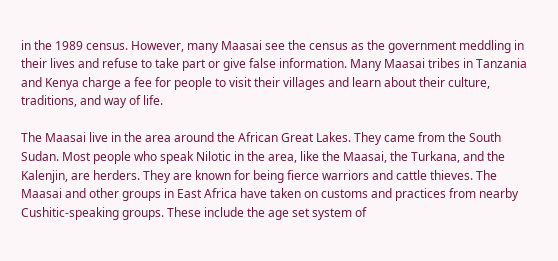in the 1989 census. However, many Maasai see the census as the government meddling in their lives and refuse to take part or give false information. Many Maasai tribes in Tanzania and Kenya charge a fee for people to visit their villages and learn about their culture, traditions, and way of life.

The Maasai live in the area around the African Great Lakes. They came from the South Sudan. Most people who speak Nilotic in the area, like the Maasai, the Turkana, and the Kalenjin, are herders. They are known for being fierce warriors and cattle thieves. The Maasai and other groups in East Africa have taken on customs and practices from nearby Cushitic-speaking groups. These include the age set system of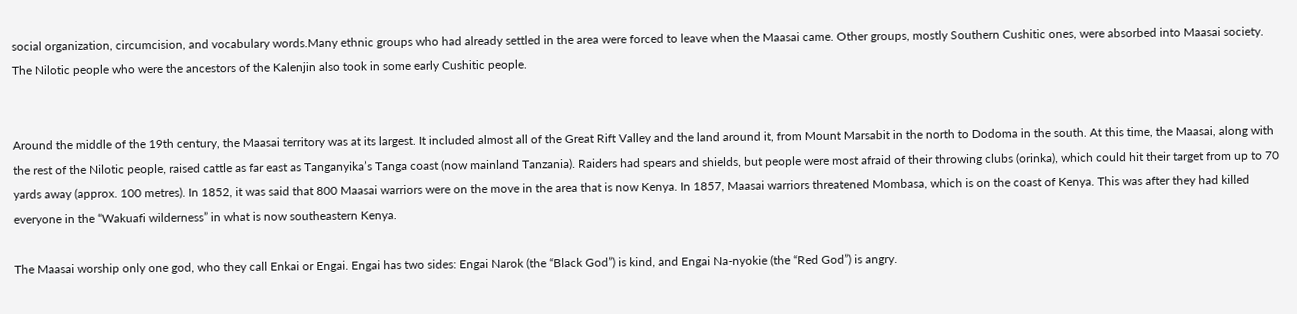social organization, circumcision, and vocabulary words.Many ethnic groups who had already settled in the area were forced to leave when the Maasai came. Other groups, mostly Southern Cushitic ones, were absorbed into Maasai society. The Nilotic people who were the ancestors of the Kalenjin also took in some early Cushitic people.


Around the middle of the 19th century, the Maasai territory was at its largest. It included almost all of the Great Rift Valley and the land around it, from Mount Marsabit in the north to Dodoma in the south. At this time, the Maasai, along with the rest of the Nilotic people, raised cattle as far east as Tanganyika’s Tanga coast (now mainland Tanzania). Raiders had spears and shields, but people were most afraid of their throwing clubs (orinka), which could hit their target from up to 70 yards away (approx. 100 metres). In 1852, it was said that 800 Maasai warriors were on the move in the area that is now Kenya. In 1857, Maasai warriors threatened Mombasa, which is on the coast of Kenya. This was after they had killed everyone in the “Wakuafi wilderness” in what is now southeastern Kenya.

The Maasai worship only one god, who they call Enkai or Engai. Engai has two sides: Engai Narok (the “Black God”) is kind, and Engai Na-nyokie (the “Red God”) is angry.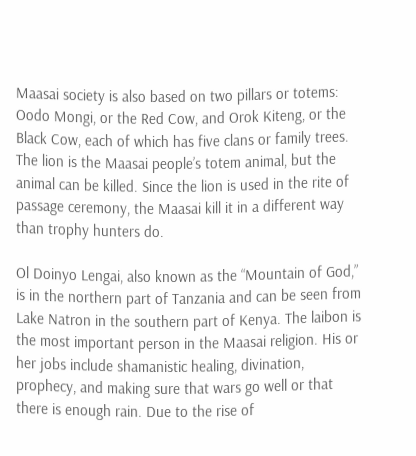Maasai society is also based on two pillars or totems: Oodo Mongi, or the Red Cow, and Orok Kiteng, or the Black Cow, each of which has five clans or family trees. The lion is the Maasai people’s totem animal, but the animal can be killed. Since the lion is used in the rite of passage ceremony, the Maasai kill it in a different way than trophy hunters do.

Ol Doinyo Lengai, also known as the “Mountain of God,” is in the northern part of Tanzania and can be seen from Lake Natron in the southern part of Kenya. The laibon is the most important person in the Maasai religion. His or her jobs include shamanistic healing, divination, prophecy, and making sure that wars go well or that there is enough rain. Due to the rise of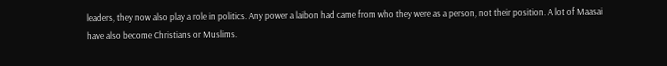leaders, they now also play a role in politics. Any power a laibon had came from who they were as a person, not their position. A lot of Maasai have also become Christians or Muslims.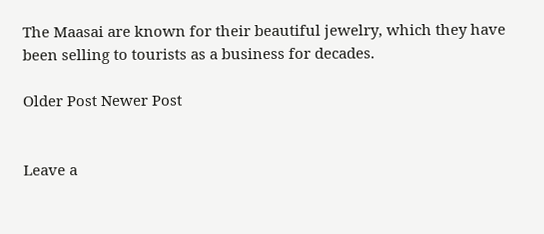The Maasai are known for their beautiful jewelry, which they have been selling to tourists as a business for decades.

Older Post Newer Post


Leave a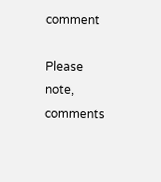comment

Please note, comments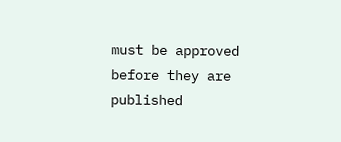must be approved before they are published